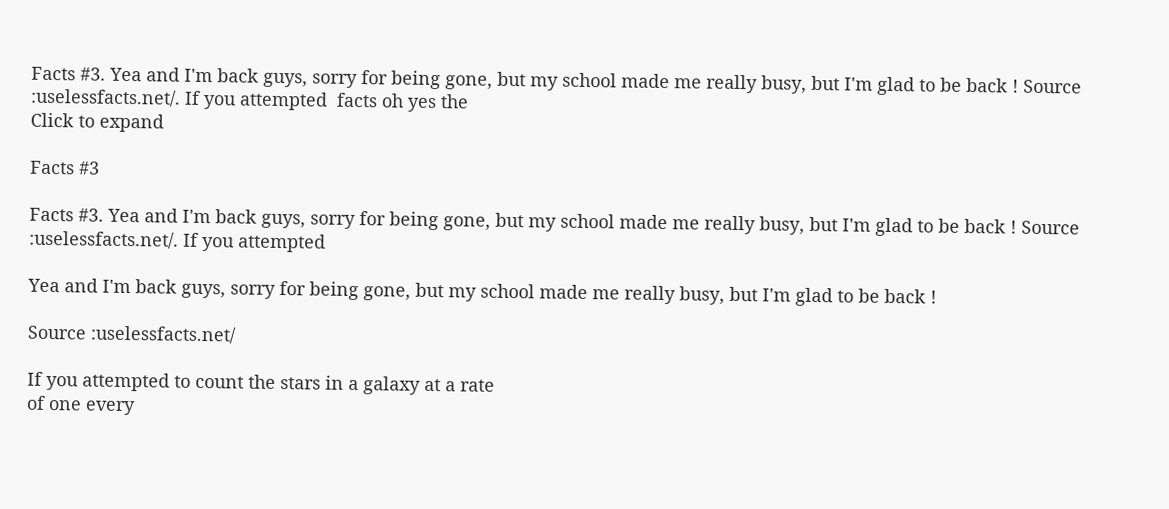Facts #3. Yea and I'm back guys, sorry for being gone, but my school made me really busy, but I'm glad to be back ! Source :uselessfacts.net/. If you attempted  facts oh yes the
Click to expand

Facts #3

Facts #3. Yea and I'm back guys, sorry for being gone, but my school made me really busy, but I'm glad to be back ! Source :uselessfacts.net/. If you attempted

Yea and I'm back guys, sorry for being gone, but my school made me really busy, but I'm glad to be back !

Source :uselessfacts.net/

If you attempted to count the stars in a galaxy at a rate
of one every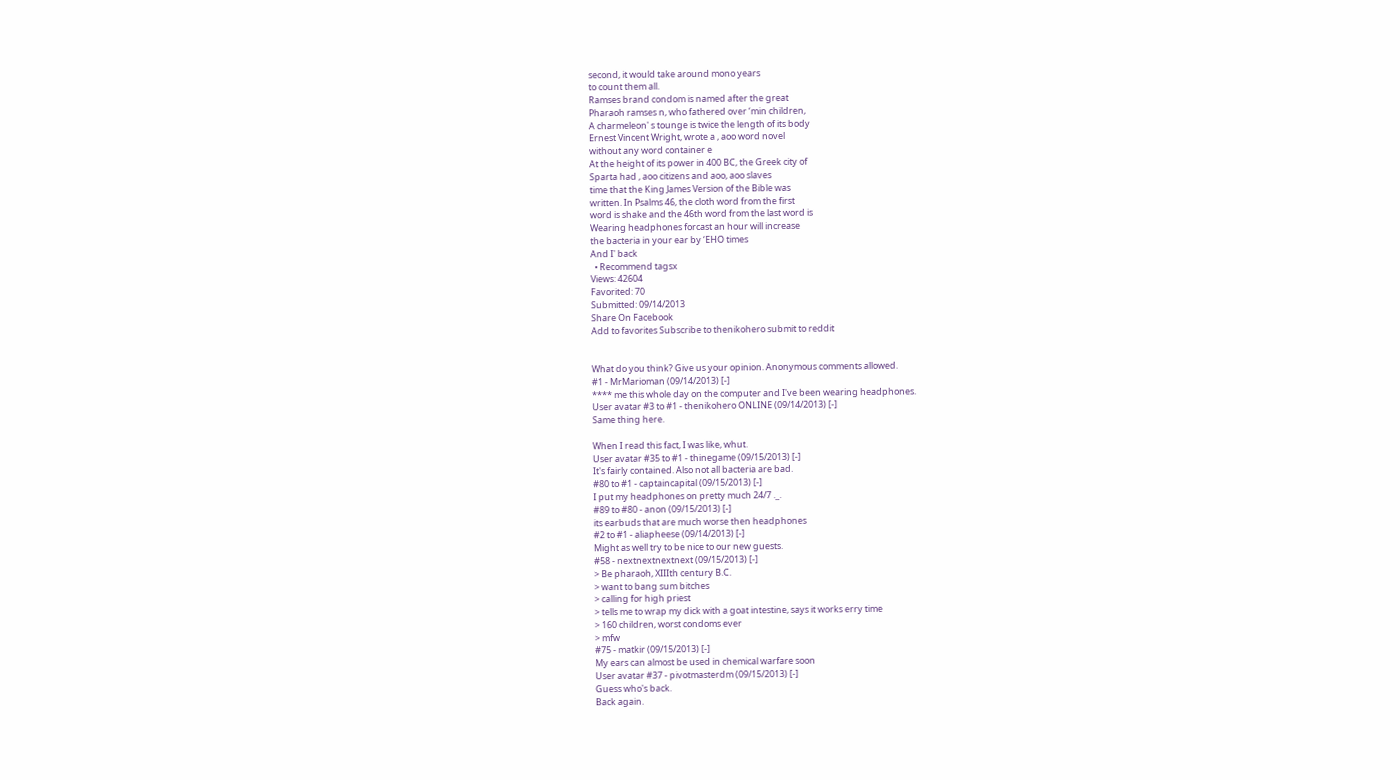second, it would take around mono years
to count them all.
Ramses brand condom is named after the great
Pharaoh ramses n, who fathered over ‘min children,
A charmeleon' s tounge is twice the length of its body
Ernest Vincent Wright, wrote a , aoo word novel
without any word container e
At the height of its power in 400 BC, the Greek city of
Sparta had , aoo citizens and aoo, aoo slaves
time that the King James Version of the Bible was
written. In Psalms 46, the cloth word from the first
word is shake and the 46th word from the last word is
Wearing headphones forcast an hour will increase
the bacteria in your ear by ‘EHO times
And I' back
  • Recommend tagsx
Views: 42604
Favorited: 70
Submitted: 09/14/2013
Share On Facebook
Add to favorites Subscribe to thenikohero submit to reddit


What do you think? Give us your opinion. Anonymous comments allowed.
#1 - MrMarioman (09/14/2013) [-]
**** me this whole day on the computer and I've been wearing headphones.
User avatar #3 to #1 - thenikohero ONLINE (09/14/2013) [-]
Same thing here.

When I read this fact, I was like, whut.
User avatar #35 to #1 - thinegame (09/15/2013) [-]
It's fairly contained. Also not all bacteria are bad.
#80 to #1 - captaincapital (09/15/2013) [-]
I put my headphones on pretty much 24/7 ._.
#89 to #80 - anon (09/15/2013) [-]
its earbuds that are much worse then headphones
#2 to #1 - aliapheese (09/14/2013) [-]
Might as well try to be nice to our new guests.
#58 - nextnextnextnext (09/15/2013) [-]
> Be pharaoh, XIIIth century B.C.
> want to bang sum bitches
> calling for high priest
> tells me to wrap my dick with a goat intestine, says it works erry time
> 160 children, worst condoms ever
> mfw
#75 - matkir (09/15/2013) [-]
My ears can almost be used in chemical warfare soon
User avatar #37 - pivotmasterdm (09/15/2013) [-]
Guess who's back.
Back again.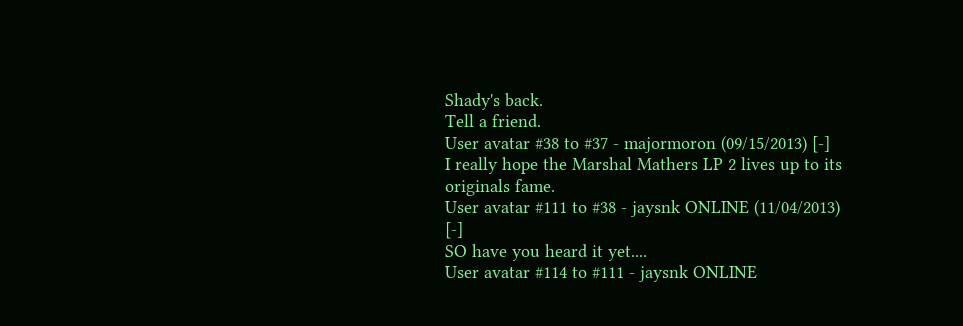Shady's back.
Tell a friend.
User avatar #38 to #37 - majormoron (09/15/2013) [-]
I really hope the Marshal Mathers LP 2 lives up to its originals fame.
User avatar #111 to #38 - jaysnk ONLINE (11/04/2013) [-]
SO have you heard it yet....
User avatar #114 to #111 - jaysnk ONLINE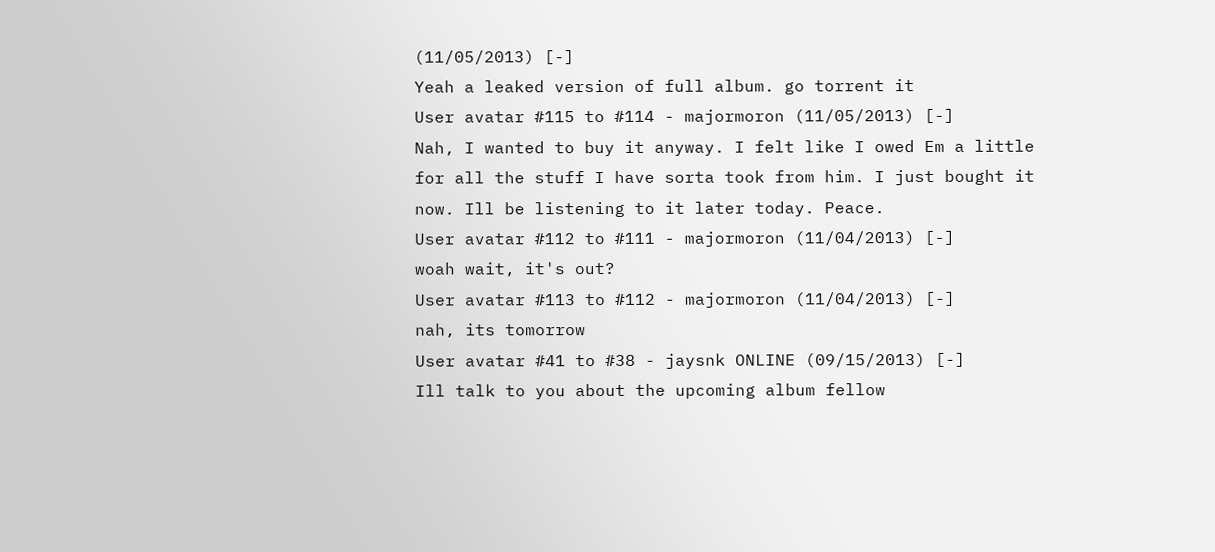(11/05/2013) [-]
Yeah a leaked version of full album. go torrent it
User avatar #115 to #114 - majormoron (11/05/2013) [-]
Nah, I wanted to buy it anyway. I felt like I owed Em a little for all the stuff I have sorta took from him. I just bought it now. Ill be listening to it later today. Peace.
User avatar #112 to #111 - majormoron (11/04/2013) [-]
woah wait, it's out?
User avatar #113 to #112 - majormoron (11/04/2013) [-]
nah, its tomorrow
User avatar #41 to #38 - jaysnk ONLINE (09/15/2013) [-]
Ill talk to you about the upcoming album fellow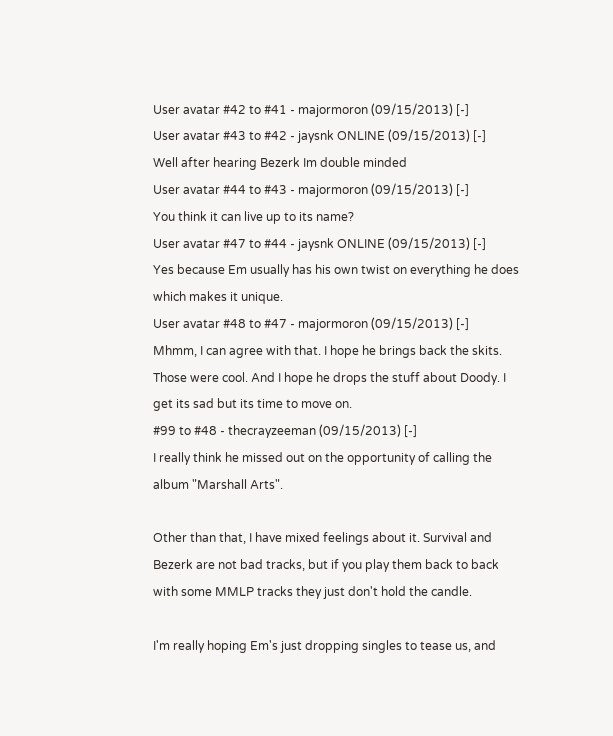User avatar #42 to #41 - majormoron (09/15/2013) [-]
User avatar #43 to #42 - jaysnk ONLINE (09/15/2013) [-]
Well after hearing Bezerk Im double minded
User avatar #44 to #43 - majormoron (09/15/2013) [-]
You think it can live up to its name?
User avatar #47 to #44 - jaysnk ONLINE (09/15/2013) [-]
Yes because Em usually has his own twist on everything he does which makes it unique.
User avatar #48 to #47 - majormoron (09/15/2013) [-]
Mhmm, I can agree with that. I hope he brings back the skits. Those were cool. And I hope he drops the stuff about Doody. I get its sad but its time to move on.
#99 to #48 - thecrayzeeman (09/15/2013) [-]
I really think he missed out on the opportunity of calling the album "Marshall Arts".

Other than that, I have mixed feelings about it. Survival and Bezerk are not bad tracks, but if you play them back to back with some MMLP tracks they just don't hold the candle.

I'm really hoping Em's just dropping singles to tease us, and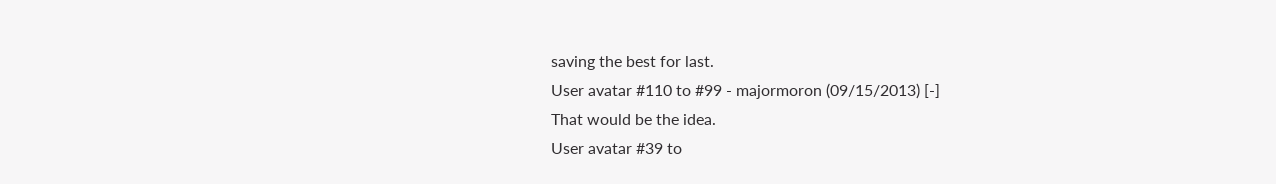saving the best for last.
User avatar #110 to #99 - majormoron (09/15/2013) [-]
That would be the idea.
User avatar #39 to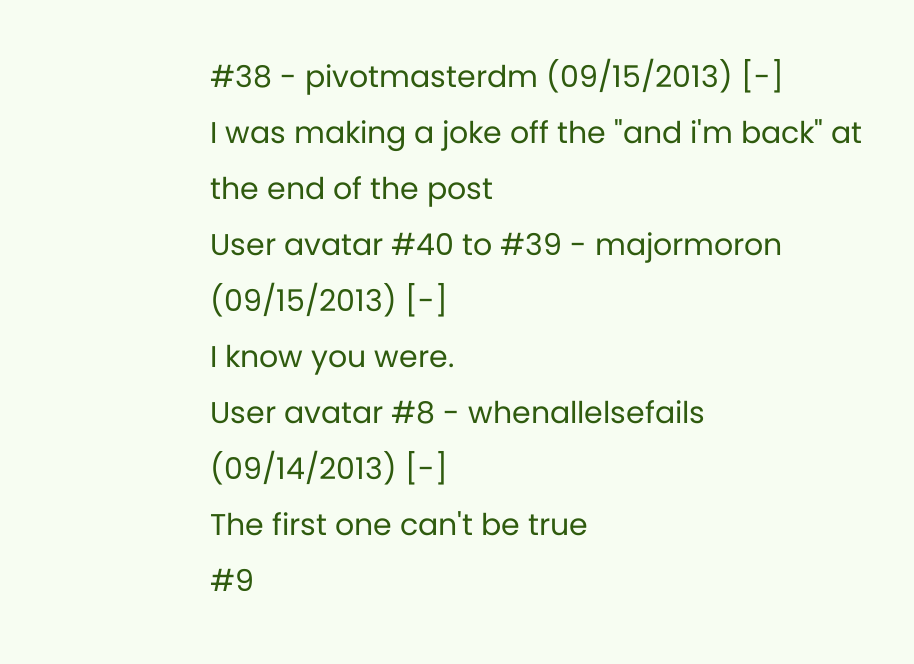#38 - pivotmasterdm (09/15/2013) [-]
I was making a joke off the "and i'm back" at the end of the post
User avatar #40 to #39 - majormoron (09/15/2013) [-]
I know you were.
User avatar #8 - whenallelsefails (09/14/2013) [-]
The first one can't be true
#9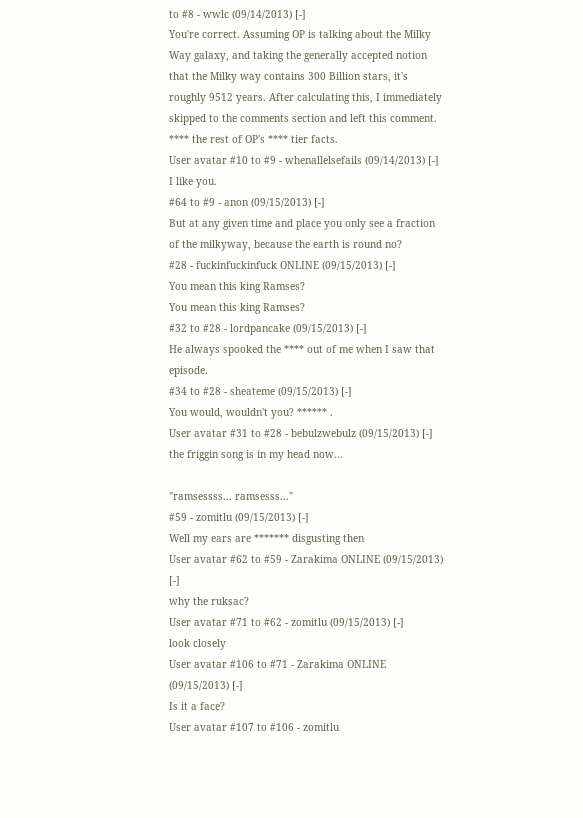to #8 - wwlc (09/14/2013) [-]
You're correct. Assuming OP is talking about the Milky Way galaxy, and taking the generally accepted notion that the Milky way contains 300 Billion stars, it's roughly 9512 years. After calculating this, I immediately skipped to the comments section and left this comment. **** the rest of OP's **** tier facts.
User avatar #10 to #9 - whenallelsefails (09/14/2013) [-]
I like you.
#64 to #9 - anon (09/15/2013) [-]
But at any given time and place you only see a fraction of the milkyway, because the earth is round no?
#28 - fuckinfuckinfuck ONLINE (09/15/2013) [-]
You mean this king Ramses?
You mean this king Ramses?
#32 to #28 - lordpancake (09/15/2013) [-]
He always spooked the **** out of me when I saw that episode.
#34 to #28 - sheateme (09/15/2013) [-]
You would, wouldn't you? ****** .
User avatar #31 to #28 - bebulzwebulz (09/15/2013) [-]
the friggin song is in my head now...

"ramsessss... ramsesss..."
#59 - zomitlu (09/15/2013) [-]
Well my ears are ******* disgusting then
User avatar #62 to #59 - Zarakima ONLINE (09/15/2013) [-]
why the ruksac?
User avatar #71 to #62 - zomitlu (09/15/2013) [-]
look closely
User avatar #106 to #71 - Zarakima ONLINE (09/15/2013) [-]
Is it a face?
User avatar #107 to #106 - zomitlu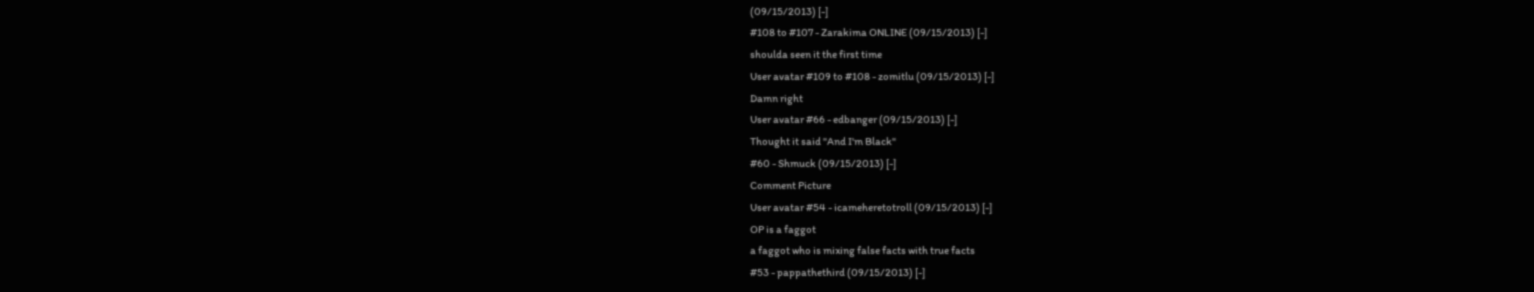(09/15/2013) [-]
#108 to #107 - Zarakima ONLINE (09/15/2013) [-]
shoulda seen it the first time
User avatar #109 to #108 - zomitlu (09/15/2013) [-]
Damn right
User avatar #66 - edbanger (09/15/2013) [-]
Thought it said "And I'm Black"
#60 - Shmuck (09/15/2013) [-]
Comment Picture
User avatar #54 - icameheretotroll (09/15/2013) [-]
OP is a faggot
a faggot who is mixing false facts with true facts
#53 - pappathethird (09/15/2013) [-]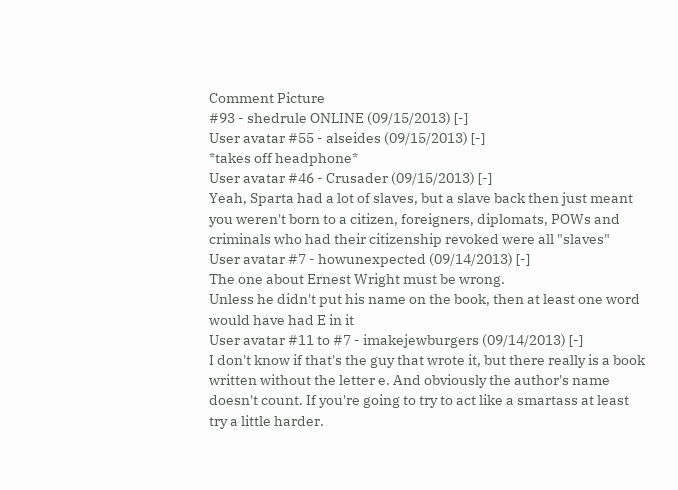Comment Picture
#93 - shedrule ONLINE (09/15/2013) [-]
User avatar #55 - alseides (09/15/2013) [-]
*takes off headphone*
User avatar #46 - Crusader (09/15/2013) [-]
Yeah, Sparta had a lot of slaves, but a slave back then just meant you weren't born to a citizen, foreigners, diplomats, POWs and criminals who had their citizenship revoked were all "slaves"
User avatar #7 - howunexpected (09/14/2013) [-]
The one about Ernest Wright must be wrong.
Unless he didn't put his name on the book, then at least one word would have had E in it
User avatar #11 to #7 - imakejewburgers (09/14/2013) [-]
I don't know if that's the guy that wrote it, but there really is a book written without the letter e. And obviously the author's name doesn't count. If you're going to try to act like a smartass at least try a little harder.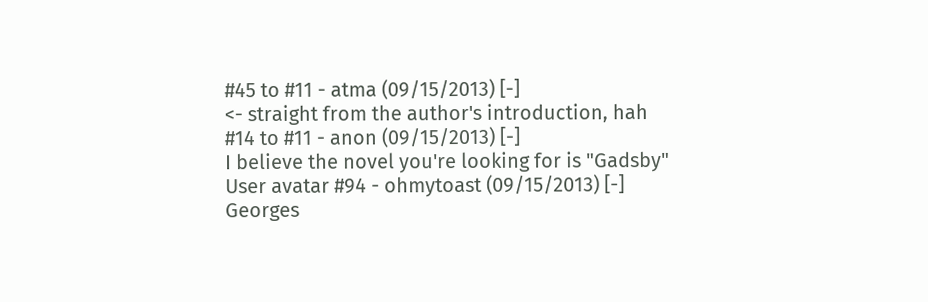#45 to #11 - atma (09/15/2013) [-]
<- straight from the author's introduction, hah
#14 to #11 - anon (09/15/2013) [-]
I believe the novel you're looking for is "Gadsby"
User avatar #94 - ohmytoast (09/15/2013) [-]
Georges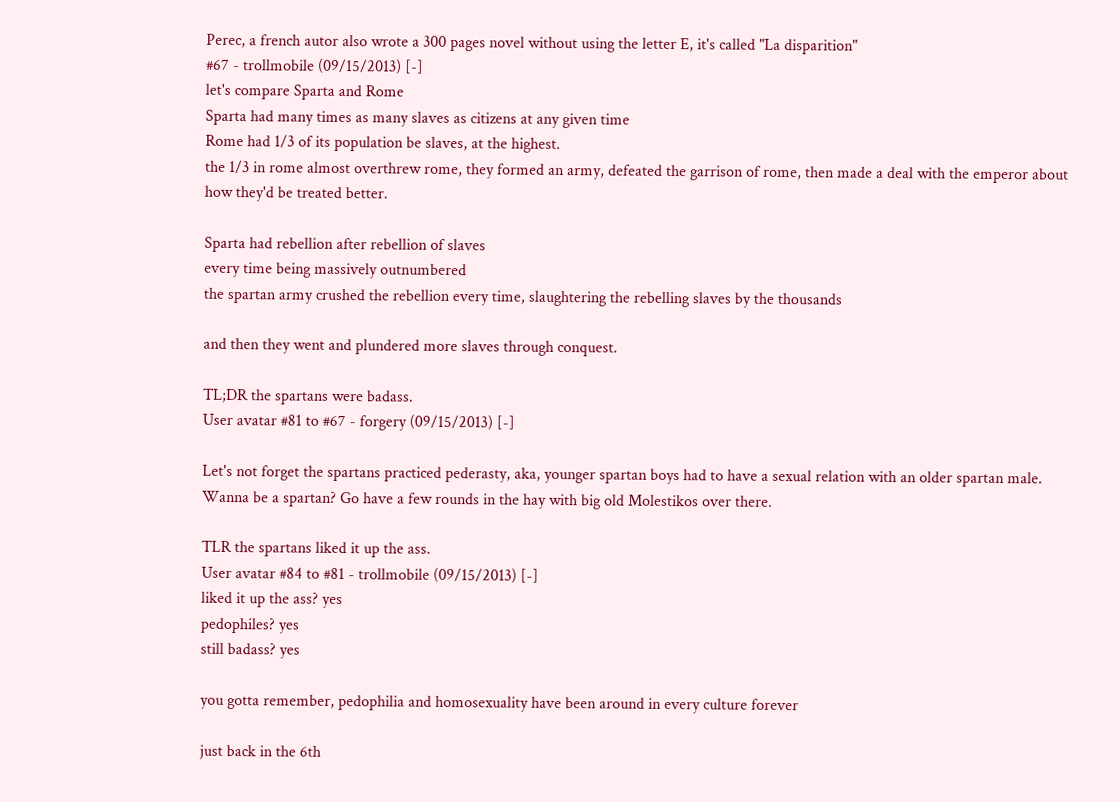Perec, a french autor also wrote a 300 pages novel without using the letter E, it's called "La disparition"
#67 - trollmobile (09/15/2013) [-]
let's compare Sparta and Rome
Sparta had many times as many slaves as citizens at any given time
Rome had 1/3 of its population be slaves, at the highest.
the 1/3 in rome almost overthrew rome, they formed an army, defeated the garrison of rome, then made a deal with the emperor about how they'd be treated better.

Sparta had rebellion after rebellion of slaves
every time being massively outnumbered
the spartan army crushed the rebellion every time, slaughtering the rebelling slaves by the thousands

and then they went and plundered more slaves through conquest.

TL;DR the spartans were badass.
User avatar #81 to #67 - forgery (09/15/2013) [-]

Let's not forget the spartans practiced pederasty, aka, younger spartan boys had to have a sexual relation with an older spartan male. Wanna be a spartan? Go have a few rounds in the hay with big old Molestikos over there.

TLR the spartans liked it up the ass.
User avatar #84 to #81 - trollmobile (09/15/2013) [-]
liked it up the ass? yes
pedophiles? yes
still badass? yes

you gotta remember, pedophilia and homosexuality have been around in every culture forever

just back in the 6th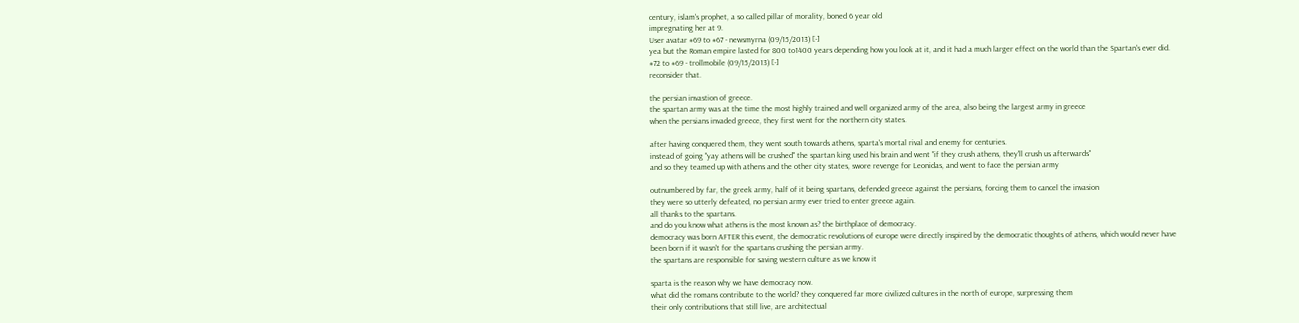century, islam's prophet, a so called pillar of morality, boned 6 year old
impregnating her at 9.
User avatar #69 to #67 - newsmyrna (09/15/2013) [-]
yea but the Roman empire lasted for 800 to1400 years depending how you look at it, and it had a much larger effect on the world than the Spartan's ever did.
#72 to #69 - trollmobile (09/15/2013) [-]
reconsider that.

the persian invastion of greece.
the spartan army was at the time the most highly trained and well organized army of the area, also being the largest army in greece
when the persians invaded greece, they first went for the northern city states.

after having conquered them, they went south towards athens, sparta's mortal rival and enemy for centuries.
instead of going "yay athens will be crushed" the spartan king used his brain and went "if they crush athens, they'll crush us afterwards"
and so they teamed up with athens and the other city states, swore revenge for Leonidas, and went to face the persian army

outnumbered by far, the greek army, half of it being spartans, defended greece against the persians, forcing them to cancel the invasion
they were so utterly defeated, no persian army ever tried to enter greece again.
all thanks to the spartans.
and do you know what athens is the most known as? the birthplace of democracy.
democracy was born AFTER this event, the democratic revolutions of europe were directly inspired by the democratic thoughts of athens, which would never have been born if it wasn't for the spartans crushing the persian army.
the spartans are responsible for saving western culture as we know it

sparta is the reason why we have democracy now.
what did the romans contribute to the world? they conquered far more civilized cultures in the north of europe, surpressing them
their only contributions that still live, are architectual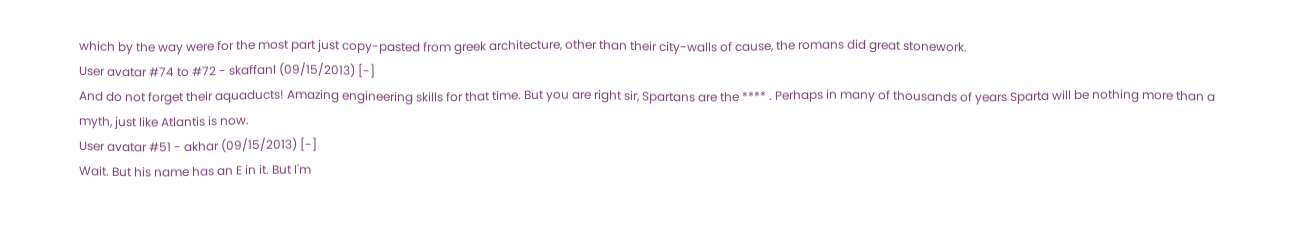which by the way were for the most part just copy-pasted from greek architecture, other than their city-walls of cause, the romans did great stonework.
User avatar #74 to #72 - skaffanl (09/15/2013) [-]
And do not forget their aquaducts! Amazing engineering skills for that time. But you are right sir, Spartans are the **** . Perhaps in many of thousands of years Sparta will be nothing more than a myth, just like Atlantis is now.
User avatar #51 - akhar (09/15/2013) [-]
Wait. But his name has an E in it. But I'm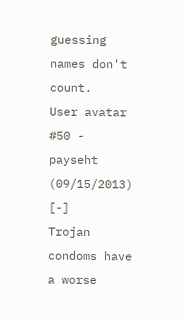guessing names don't count.
User avatar #50 - payseht (09/15/2013) [-]
Trojan condoms have a worse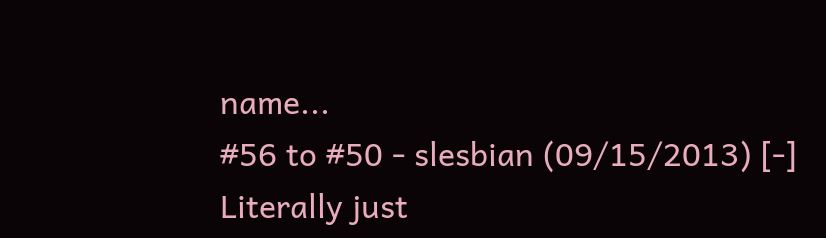name...
#56 to #50 - slesbian (09/15/2013) [-]
Literally just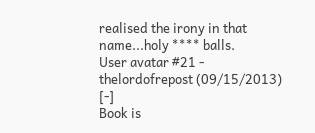realised the irony in that name...holy **** balls.
User avatar #21 - thelordofrepost (09/15/2013) [-]
Book is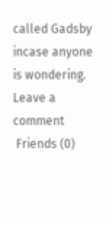called Gadsby incase anyone is wondering.
Leave a comment
 Friends (0)